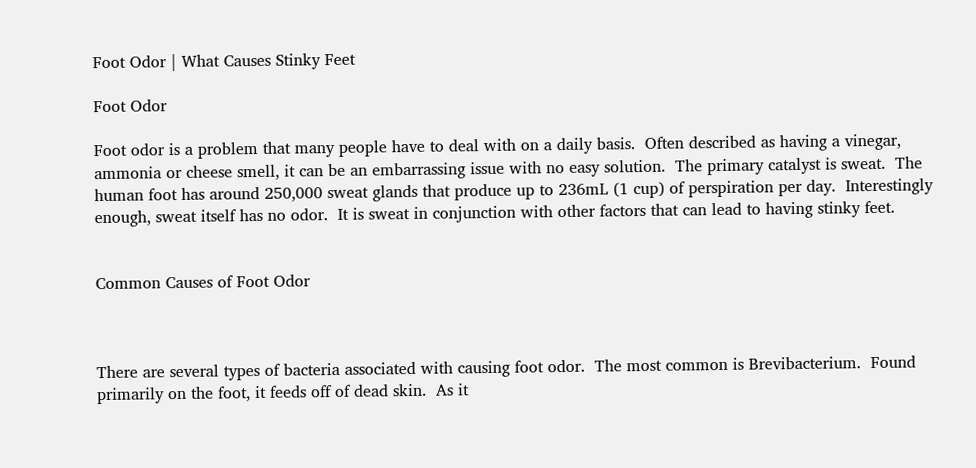Foot Odor | What Causes Stinky Feet

Foot Odor

Foot odor is a problem that many people have to deal with on a daily basis.  Often described as having a vinegar, ammonia or cheese smell, it can be an embarrassing issue with no easy solution.  The primary catalyst is sweat.  The human foot has around 250,000 sweat glands that produce up to 236mL (1 cup) of perspiration per day.  Interestingly enough, sweat itself has no odor.  It is sweat in conjunction with other factors that can lead to having stinky feet.


Common Causes of Foot Odor



There are several types of bacteria associated with causing foot odor.  The most common is Brevibacterium.  Found primarily on the foot, it feeds off of dead skin.  As it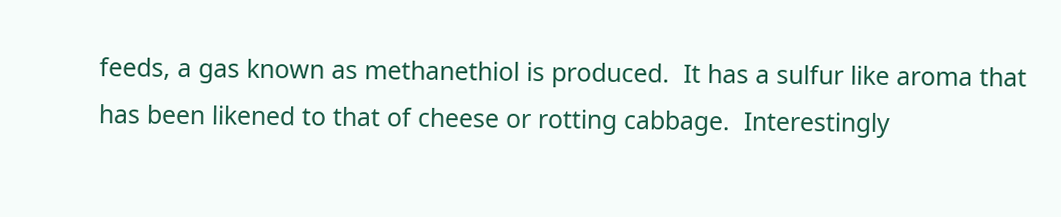feeds, a gas known as methanethiol is produced.  It has a sulfur like aroma that has been likened to that of cheese or rotting cabbage.  Interestingly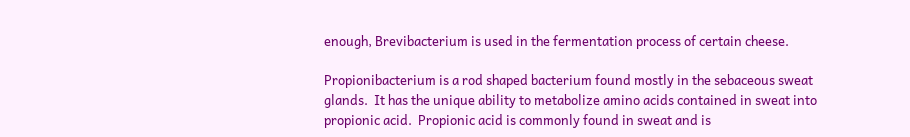enough, Brevibacterium is used in the fermentation process of certain cheese.

Propionibacterium is a rod shaped bacterium found mostly in the sebaceous sweat glands.  It has the unique ability to metabolize amino acids contained in sweat into propionic acid.  Propionic acid is commonly found in sweat and is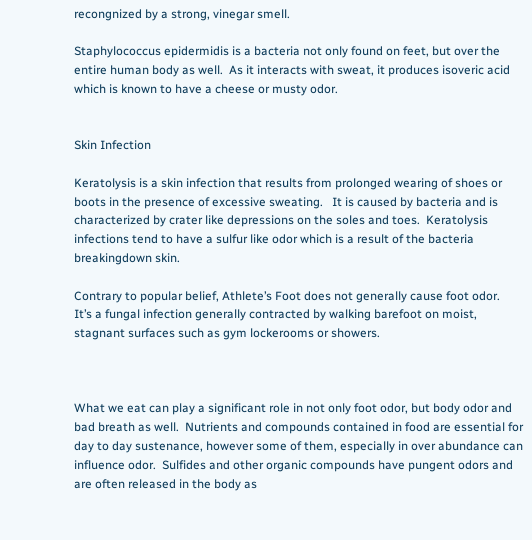recongnized by a strong, vinegar smell.

Staphylococcus epidermidis is a bacteria not only found on feet, but over the entire human body as well.  As it interacts with sweat, it produces isoveric acid which is known to have a cheese or musty odor.


Skin Infection

Keratolysis is a skin infection that results from prolonged wearing of shoes or boots in the presence of excessive sweating.   It is caused by bacteria and is characterized by crater like depressions on the soles and toes.  Keratolysis infections tend to have a sulfur like odor which is a result of the bacteria breakingdown skin.

Contrary to popular belief, Athlete’s Foot does not generally cause foot odor.  It’s a fungal infection generally contracted by walking barefoot on moist, stagnant surfaces such as gym lockerooms or showers.



What we eat can play a significant role in not only foot odor, but body odor and bad breath as well.  Nutrients and compounds contained in food are essential for day to day sustenance, however some of them, especially in over abundance can influence odor.  Sulfides and other organic compounds have pungent odors and are often released in the body as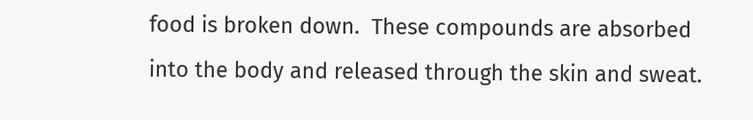food is broken down.  These compounds are absorbed into the body and released through the skin and sweat.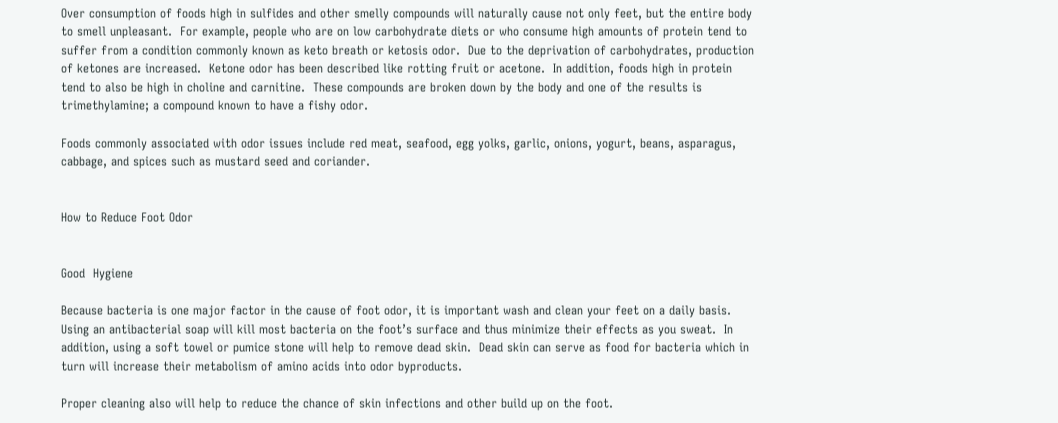Over consumption of foods high in sulfides and other smelly compounds will naturally cause not only feet, but the entire body to smell unpleasant.  For example, people who are on low carbohydrate diets or who consume high amounts of protein tend to suffer from a condition commonly known as keto breath or ketosis odor.  Due to the deprivation of carbohydrates, production of ketones are increased.  Ketone odor has been described like rotting fruit or acetone.  In addition, foods high in protein tend to also be high in choline and carnitine.  These compounds are broken down by the body and one of the results is trimethylamine; a compound known to have a fishy odor.

Foods commonly associated with odor issues include red meat, seafood, egg yolks, garlic, onions, yogurt, beans, asparagus, cabbage, and spices such as mustard seed and coriander.


How to Reduce Foot Odor


Good  Hygiene

Because bacteria is one major factor in the cause of foot odor, it is important wash and clean your feet on a daily basis.  Using an antibacterial soap will kill most bacteria on the foot’s surface and thus minimize their effects as you sweat.  In addition, using a soft towel or pumice stone will help to remove dead skin.  Dead skin can serve as food for bacteria which in turn will increase their metabolism of amino acids into odor byproducts.

Proper cleaning also will help to reduce the chance of skin infections and other build up on the foot.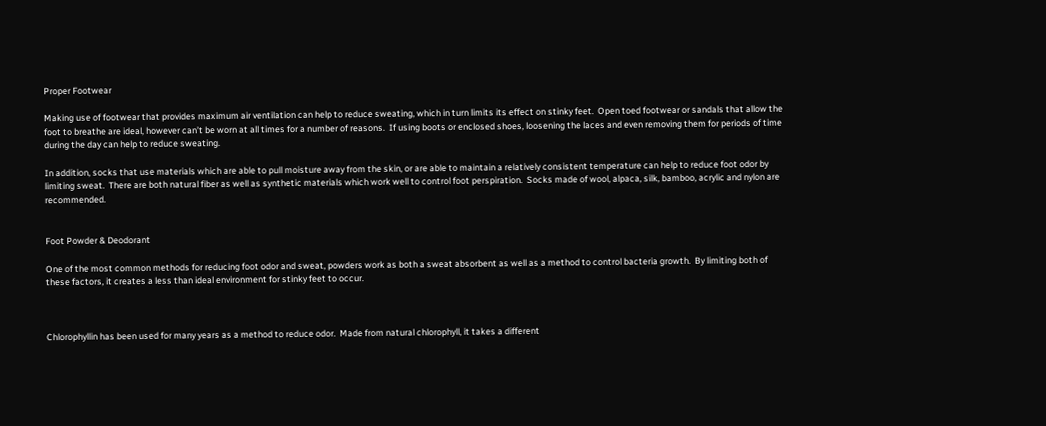Proper Footwear

Making use of footwear that provides maximum air ventilation can help to reduce sweating, which in turn limits its effect on stinky feet.  Open toed footwear or sandals that allow the foot to breathe are ideal, however can’t be worn at all times for a number of reasons.  If using boots or enclosed shoes, loosening the laces and even removing them for periods of time during the day can help to reduce sweating.

In addition, socks that use materials which are able to pull moisture away from the skin, or are able to maintain a relatively consistent temperature can help to reduce foot odor by limiting sweat.  There are both natural fiber as well as synthetic materials which work well to control foot perspiration.  Socks made of wool, alpaca, silk, bamboo, acrylic and nylon are recommended.


Foot Powder & Deodorant

One of the most common methods for reducing foot odor and sweat, powders work as both a sweat absorbent as well as a method to control bacteria growth.  By limiting both of these factors, it creates a less than ideal environment for stinky feet to occur.



Chlorophyllin has been used for many years as a method to reduce odor.  Made from natural chlorophyll, it takes a different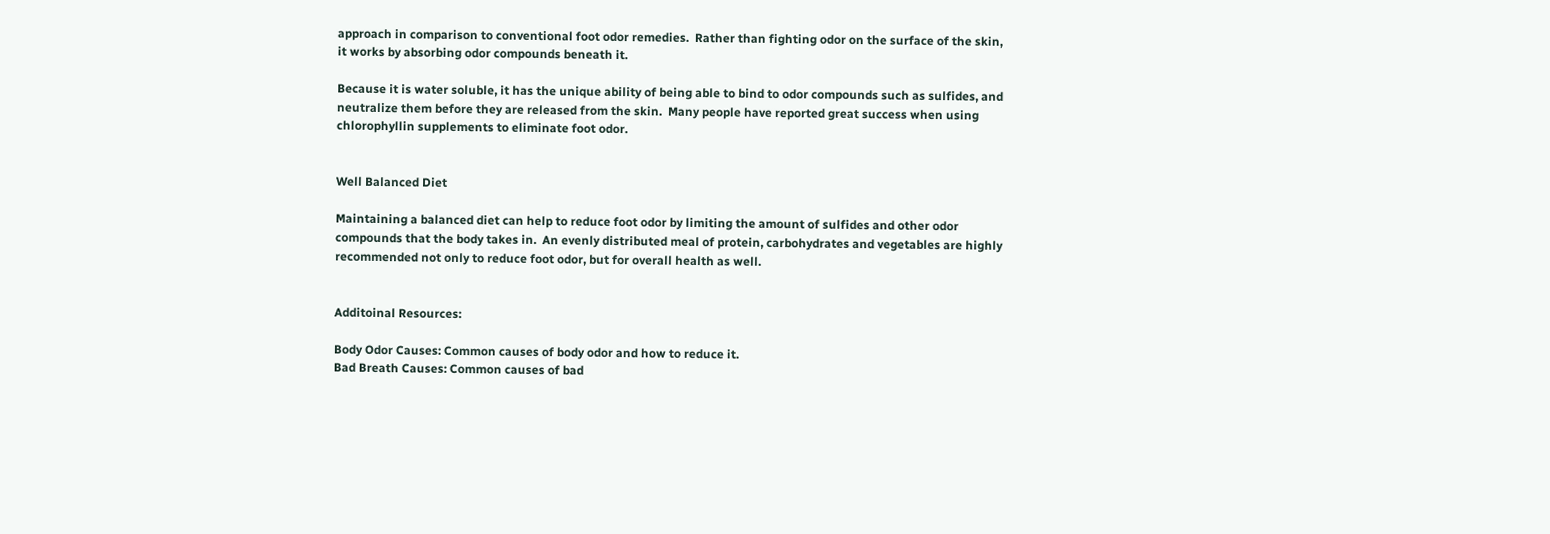approach in comparison to conventional foot odor remedies.  Rather than fighting odor on the surface of the skin, it works by absorbing odor compounds beneath it.

Because it is water soluble, it has the unique ability of being able to bind to odor compounds such as sulfides, and neutralize them before they are released from the skin.  Many people have reported great success when using chlorophyllin supplements to eliminate foot odor.


Well Balanced Diet

Maintaining a balanced diet can help to reduce foot odor by limiting the amount of sulfides and other odor compounds that the body takes in.  An evenly distributed meal of protein, carbohydrates and vegetables are highly recommended not only to reduce foot odor, but for overall health as well.


Additoinal Resources:

Body Odor Causes: Common causes of body odor and how to reduce it.
Bad Breath Causes: Common causes of bad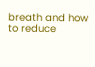breath and how to reduce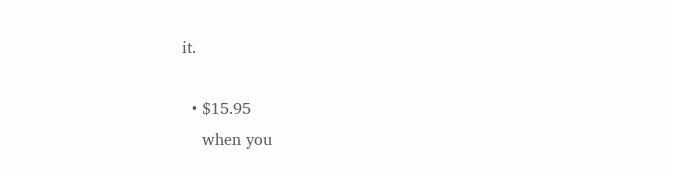it.

  • $15.95
    when you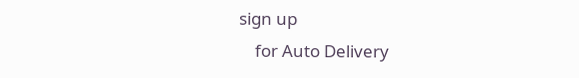sign up
    for Auto Delivery